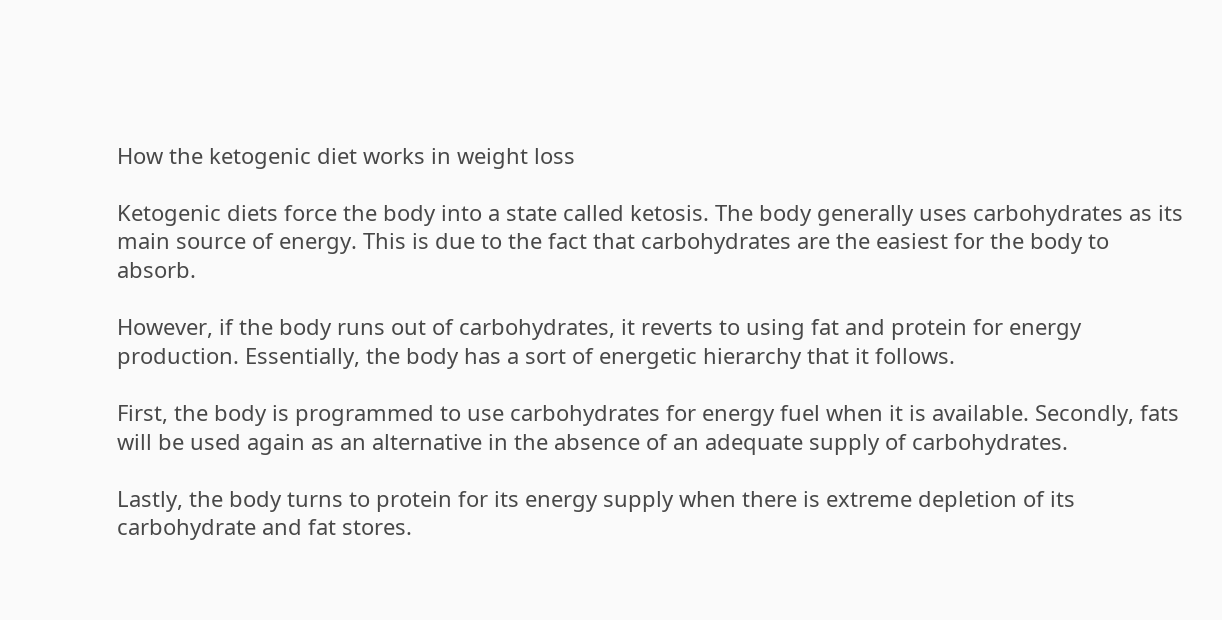How the ketogenic diet works in weight loss

Ketogenic diets force the body into a state called ketosis. The body generally uses carbohydrates as its main source of energy. This is due to the fact that carbohydrates are the easiest for the body to absorb.

However, if the body runs out of carbohydrates, it reverts to using fat and protein for energy production. Essentially, the body has a sort of energetic hierarchy that it follows.

First, the body is programmed to use carbohydrates for energy fuel when it is available. Secondly, fats will be used again as an alternative in the absence of an adequate supply of carbohydrates.

Lastly, the body turns to protein for its energy supply when there is extreme depletion of its carbohydrate and fat stores.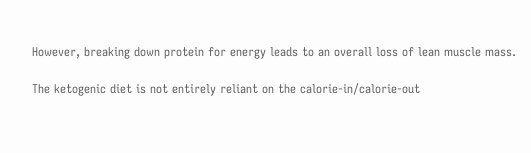However, breaking down protein for energy leads to an overall loss of lean muscle mass.

The ketogenic diet is not entirely reliant on the calorie-in/calorie-out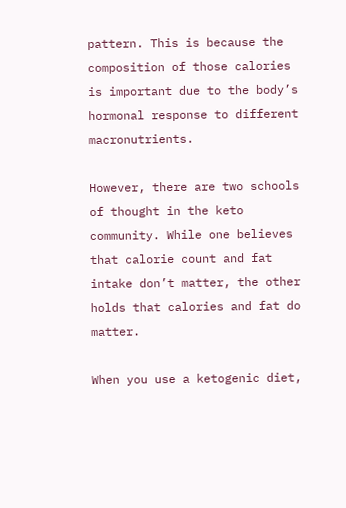pattern. This is because the composition of those calories is important due to the body’s hormonal response to different macronutrients.

However, there are two schools of thought in the keto community. While one believes that calorie count and fat intake don’t matter, the other holds that calories and fat do matter.

When you use a ketogenic diet,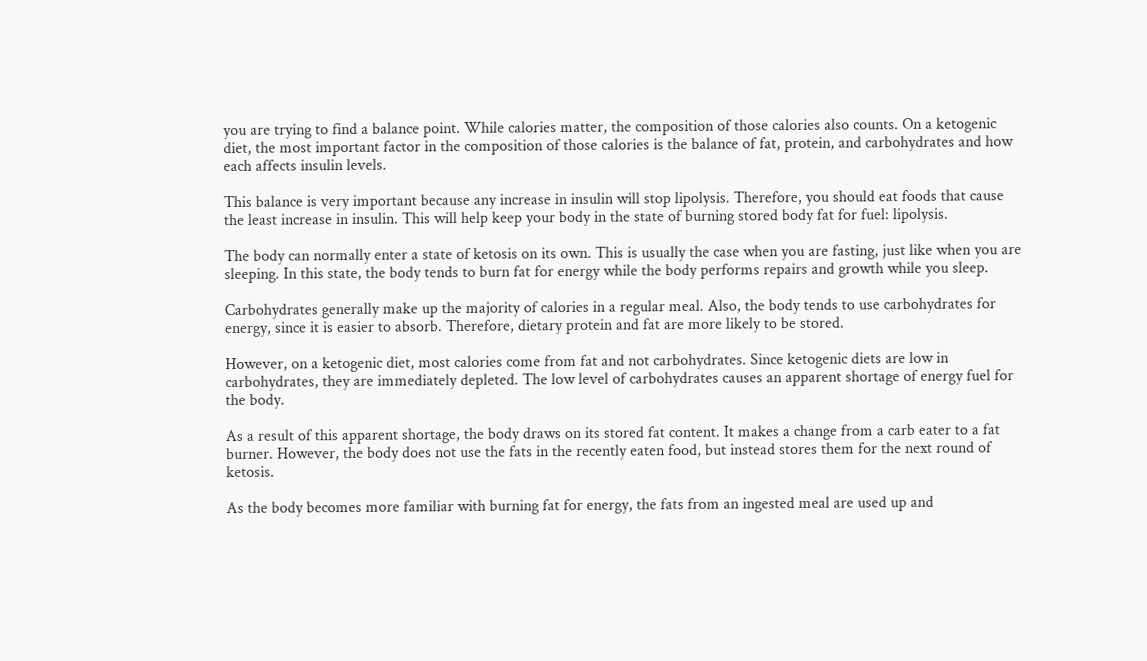you are trying to find a balance point. While calories matter, the composition of those calories also counts. On a ketogenic diet, the most important factor in the composition of those calories is the balance of fat, protein, and carbohydrates and how each affects insulin levels.

This balance is very important because any increase in insulin will stop lipolysis. Therefore, you should eat foods that cause the least increase in insulin. This will help keep your body in the state of burning stored body fat for fuel: lipolysis.

The body can normally enter a state of ketosis on its own. This is usually the case when you are fasting, just like when you are sleeping. In this state, the body tends to burn fat for energy while the body performs repairs and growth while you sleep.

Carbohydrates generally make up the majority of calories in a regular meal. Also, the body tends to use carbohydrates for energy, since it is easier to absorb. Therefore, dietary protein and fat are more likely to be stored.

However, on a ketogenic diet, most calories come from fat and not carbohydrates. Since ketogenic diets are low in carbohydrates, they are immediately depleted. The low level of carbohydrates causes an apparent shortage of energy fuel for the body.

As a result of this apparent shortage, the body draws on its stored fat content. It makes a change from a carb eater to a fat burner. However, the body does not use the fats in the recently eaten food, but instead stores them for the next round of ketosis.

As the body becomes more familiar with burning fat for energy, the fats from an ingested meal are used up and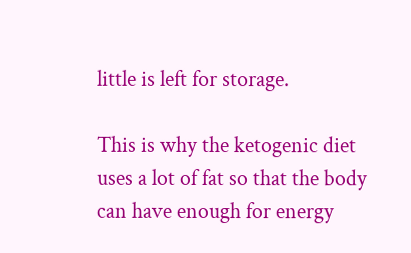little is left for storage.

This is why the ketogenic diet uses a lot of fat so that the body can have enough for energy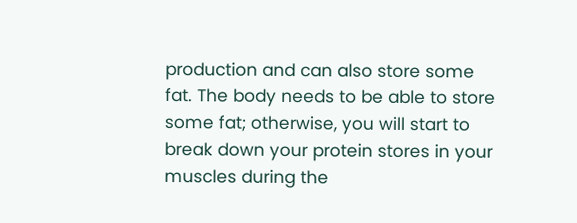production and can also store some fat. The body needs to be able to store some fat; otherwise, you will start to break down your protein stores in your muscles during the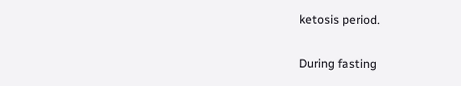ketosis period.

During fasting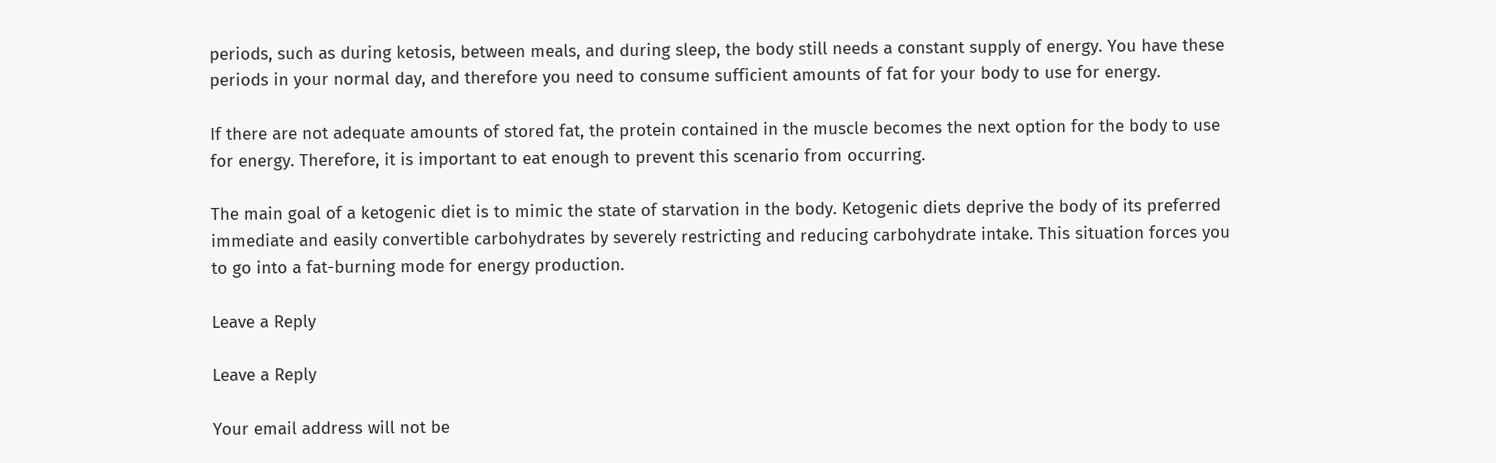periods, such as during ketosis, between meals, and during sleep, the body still needs a constant supply of energy. You have these periods in your normal day, and therefore you need to consume sufficient amounts of fat for your body to use for energy.

If there are not adequate amounts of stored fat, the protein contained in the muscle becomes the next option for the body to use for energy. Therefore, it is important to eat enough to prevent this scenario from occurring.

The main goal of a ketogenic diet is to mimic the state of starvation in the body. Ketogenic diets deprive the body of its preferred immediate and easily convertible carbohydrates by severely restricting and reducing carbohydrate intake. This situation forces you to go into a fat-burning mode for energy production.

Leave a Reply

Leave a Reply

Your email address will not be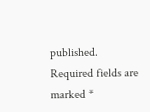published. Required fields are marked *